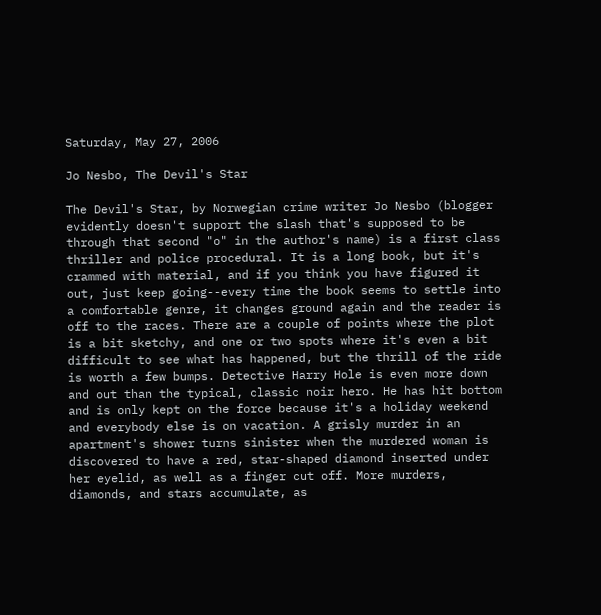Saturday, May 27, 2006

Jo Nesbo, The Devil's Star

The Devil's Star, by Norwegian crime writer Jo Nesbo (blogger evidently doesn't support the slash that's supposed to be through that second "o" in the author's name) is a first class thriller and police procedural. It is a long book, but it's crammed with material, and if you think you have figured it out, just keep going--every time the book seems to settle into a comfortable genre, it changes ground again and the reader is off to the races. There are a couple of points where the plot is a bit sketchy, and one or two spots where it's even a bit difficult to see what has happened, but the thrill of the ride is worth a few bumps. Detective Harry Hole is even more down and out than the typical, classic noir hero. He has hit bottom and is only kept on the force because it's a holiday weekend and everybody else is on vacation. A grisly murder in an apartment's shower turns sinister when the murdered woman is discovered to have a red, star-shaped diamond inserted under her eyelid, as well as a finger cut off. More murders, diamonds, and stars accumulate, as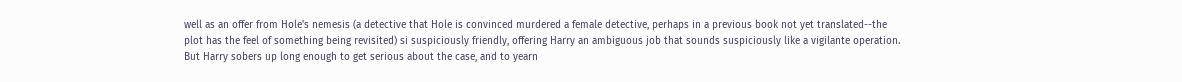well as an offer from Hole's nemesis (a detective that Hole is convinced murdered a female detective, perhaps in a previous book not yet translated--the plot has the feel of something being revisited) si suspiciously friendly, offering Harry an ambiguous job that sounds suspiciously like a vigilante operation. But Harry sobers up long enough to get serious about the case, and to yearn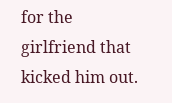for the girlfriend that kicked him out.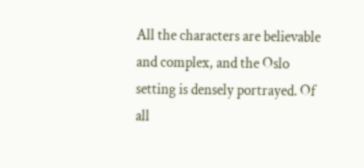All the characters are believable and complex, and the Oslo setting is densely portrayed. Of all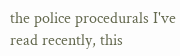the police procedurals I've read recently, this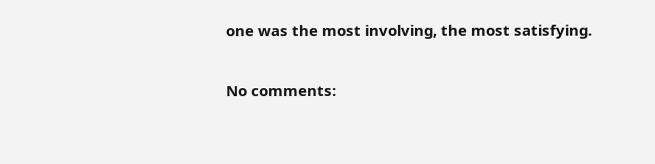one was the most involving, the most satisfying.

No comments: